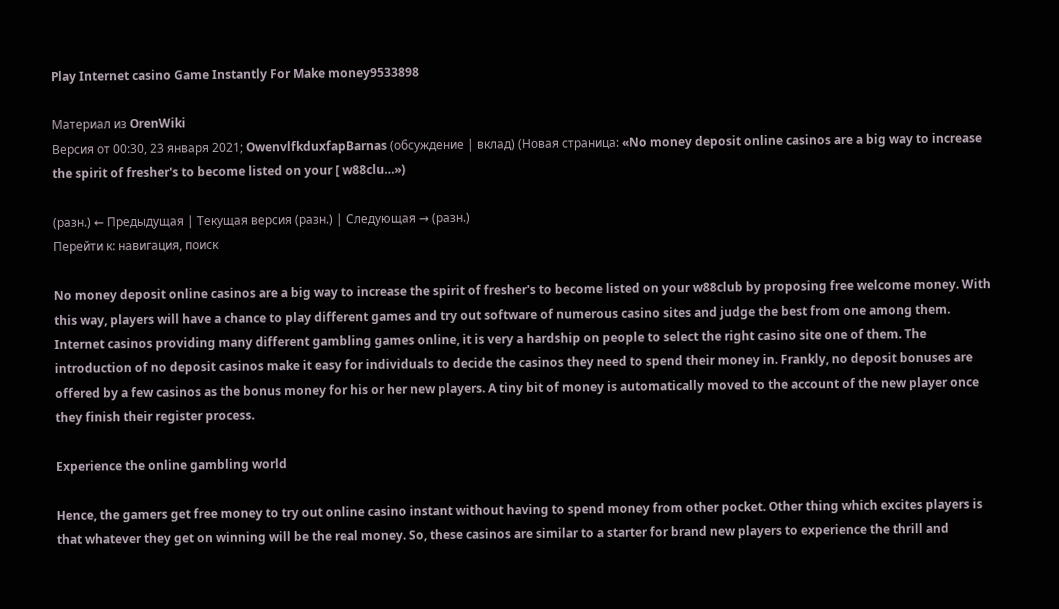Play Internet casino Game Instantly For Make money9533898

Материал из OrenWiki
Версия от 00:30, 23 января 2021; OwenvlfkduxfapBarnas (обсуждение | вклад) (Новая страница: «No money deposit online casinos are a big way to increase the spirit of fresher's to become listed on your [ w88clu…»)

(разн.) ← Предыдущая | Текущая версия (разн.) | Следующая → (разн.)
Перейти к: навигация, поиск

No money deposit online casinos are a big way to increase the spirit of fresher's to become listed on your w88club by proposing free welcome money. With this way, players will have a chance to play different games and try out software of numerous casino sites and judge the best from one among them. Internet casinos providing many different gambling games online, it is very a hardship on people to select the right casino site one of them. The introduction of no deposit casinos make it easy for individuals to decide the casinos they need to spend their money in. Frankly, no deposit bonuses are offered by a few casinos as the bonus money for his or her new players. A tiny bit of money is automatically moved to the account of the new player once they finish their register process.

Experience the online gambling world

Hence, the gamers get free money to try out online casino instant without having to spend money from other pocket. Other thing which excites players is that whatever they get on winning will be the real money. So, these casinos are similar to a starter for brand new players to experience the thrill and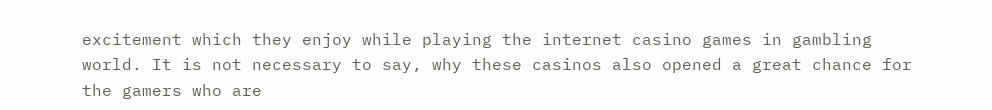excitement which they enjoy while playing the internet casino games in gambling world. It is not necessary to say, why these casinos also opened a great chance for the gamers who are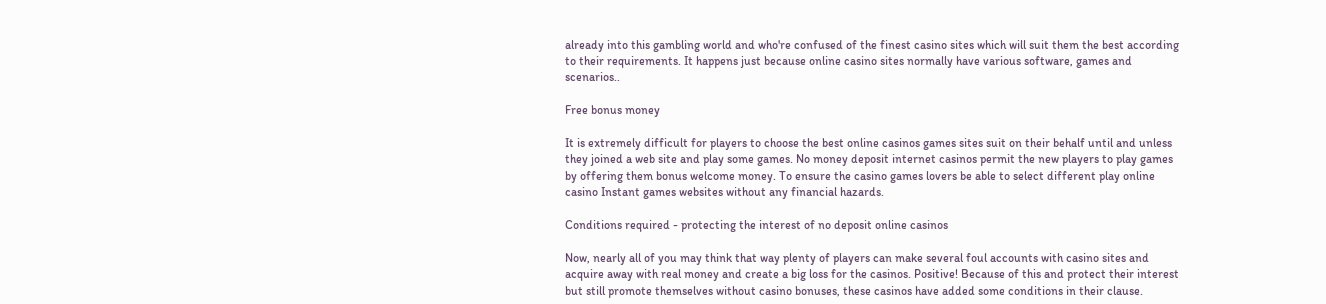already into this gambling world and who're confused of the finest casino sites which will suit them the best according to their requirements. It happens just because online casino sites normally have various software, games and scenarios..

Free bonus money

It is extremely difficult for players to choose the best online casinos games sites suit on their behalf until and unless they joined a web site and play some games. No money deposit internet casinos permit the new players to play games by offering them bonus welcome money. To ensure the casino games lovers be able to select different play online casino Instant games websites without any financial hazards.

Conditions required - protecting the interest of no deposit online casinos

Now, nearly all of you may think that way plenty of players can make several foul accounts with casino sites and acquire away with real money and create a big loss for the casinos. Positive! Because of this and protect their interest but still promote themselves without casino bonuses, these casinos have added some conditions in their clause.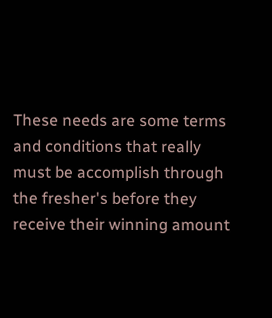These needs are some terms and conditions that really must be accomplish through the fresher's before they receive their winning amount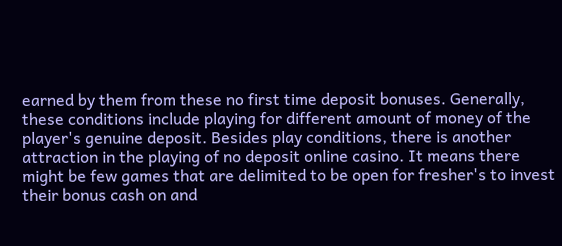earned by them from these no first time deposit bonuses. Generally, these conditions include playing for different amount of money of the player's genuine deposit. Besides play conditions, there is another attraction in the playing of no deposit online casino. It means there might be few games that are delimited to be open for fresher's to invest their bonus cash on and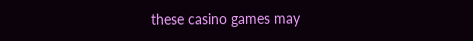these casino games may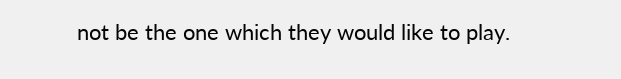not be the one which they would like to play.